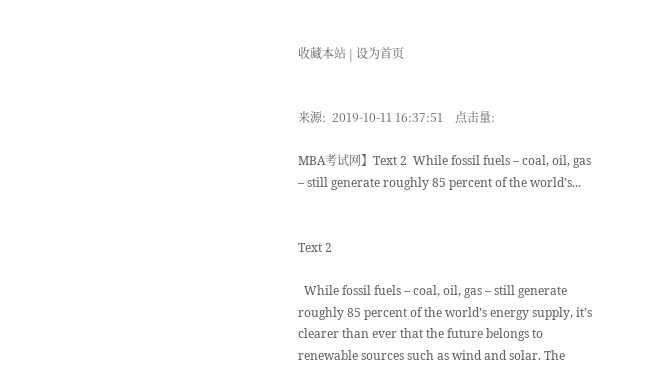收藏本站 | 设为首页


来源:  2019-10-11 16:37:51    点击量:

MBA考试网】Text 2  While fossil fuels – coal, oil, gas – still generate roughly 85 percent of the world’s...


Text 2

  While fossil fuels – coal, oil, gas – still generate roughly 85 percent of the world’s energy supply, it’s clearer than ever that the future belongs to renewable sources such as wind and solar. The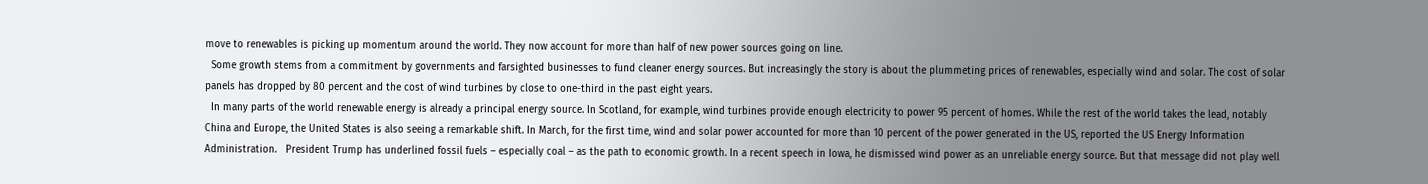move to renewables is picking up momentum around the world. They now account for more than half of new power sources going on line.
  Some growth stems from a commitment by governments and farsighted businesses to fund cleaner energy sources. But increasingly the story is about the plummeting prices of renewables, especially wind and solar. The cost of solar panels has dropped by 80 percent and the cost of wind turbines by close to one-third in the past eight years.
  In many parts of the world renewable energy is already a principal energy source. In Scotland, for example, wind turbines provide enough electricity to power 95 percent of homes. While the rest of the world takes the lead, notably China and Europe, the United States is also seeing a remarkable shift. In March, for the first time, wind and solar power accounted for more than 10 percent of the power generated in the US, reported the US Energy Information Administration.   President Trump has underlined fossil fuels – especially coal – as the path to economic growth. In a recent speech in Iowa, he dismissed wind power as an unreliable energy source. But that message did not play well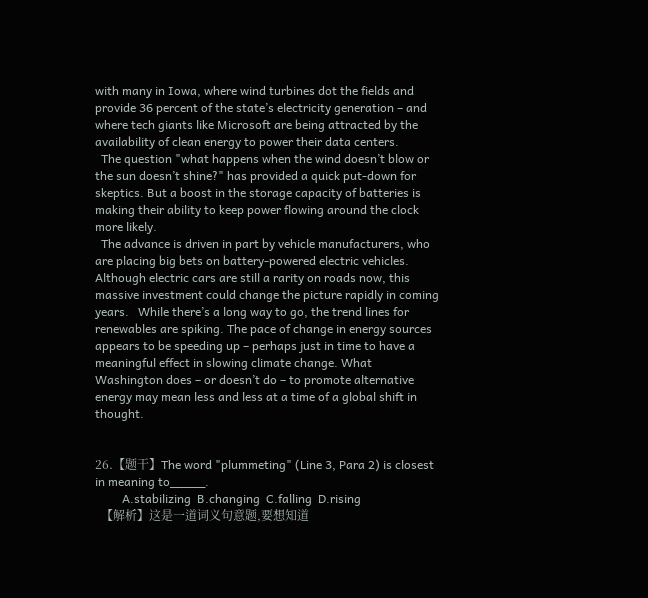with many in Iowa, where wind turbines dot the fields and provide 36 percent of the state’s electricity generation – and where tech giants like Microsoft are being attracted by the availability of clean energy to power their data centers.
  The question "what happens when the wind doesn’t blow or the sun doesn’t shine?" has provided a quick put-down for skeptics. But a boost in the storage capacity of batteries is making their ability to keep power flowing around the clock more likely.
  The advance is driven in part by vehicle manufacturers, who are placing big bets on battery-powered electric vehicles. Although electric cars are still a rarity on roads now, this massive investment could change the picture rapidly in coming years.   While there’s a long way to go, the trend lines for renewables are spiking. The pace of change in energy sources appears to be speeding up – perhaps just in time to have a meaningful effect in slowing climate change. What Washington does – or doesn’t do – to promote alternative energy may mean less and less at a time of a global shift in thought.


26.【题干】The word "plummeting" (Line 3, Para 2) is closest in meaning to_____.
         A.stabilizing  B.changing  C.falling  D.rising
  【解析】这是一道词义句意题,要想知道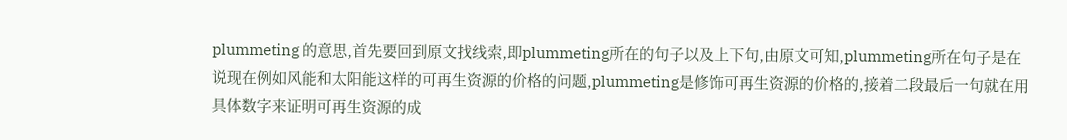plummeting 的意思,首先要回到原文找线索,即plummeting所在的句子以及上下句,由原文可知,plummeting所在句子是在说现在例如风能和太阳能这样的可再生资源的价格的问题,plummeting是修饰可再生资源的价格的,接着二段最后一句就在用具体数字来证明可再生资源的成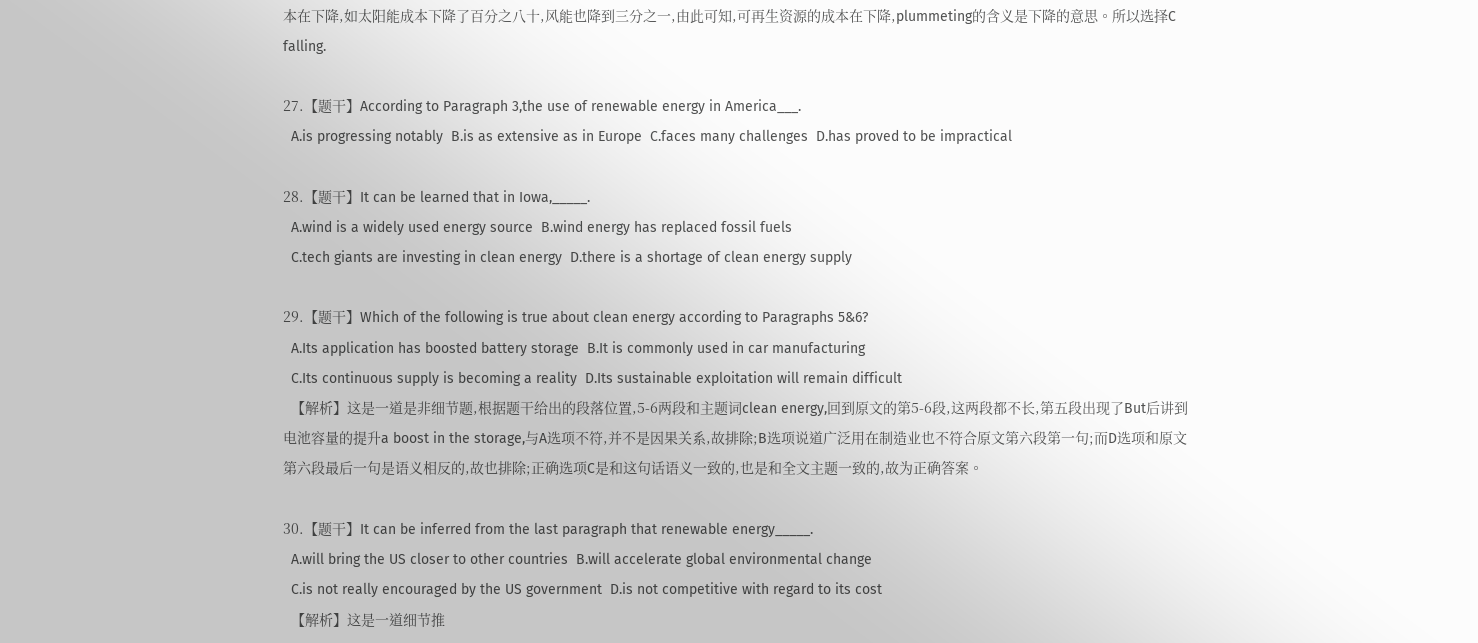本在下降,如太阳能成本下降了百分之八十,风能也降到三分之一,由此可知,可再生资源的成本在下降,plummeting的含义是下降的意思。所以选择C falling.

27.【题干】According to Paragraph 3,the use of renewable energy in America___.
  A.is progressing notably  B.is as extensive as in Europe  C.faces many challenges  D.has proved to be impractical

28.【题干】It can be learned that in Iowa,_____.
  A.wind is a widely used energy source  B.wind energy has replaced fossil fuels
  C.tech giants are investing in clean energy  D.there is a shortage of clean energy supply

29.【题干】Which of the following is true about clean energy according to Paragraphs 5&6?
  A.Its application has boosted battery storage  B.It is commonly used in car manufacturing
  C.Its continuous supply is becoming a reality  D.Its sustainable exploitation will remain difficult
  【解析】这是一道是非细节题,根据题干给出的段落位置,5-6两段和主题词clean energy,回到原文的第5-6段,这两段都不长,第五段出现了But后讲到电池容量的提升a boost in the storage,与A选项不符,并不是因果关系,故排除;B选项说道广泛用在制造业也不符合原文第六段第一句;而D选项和原文第六段最后一句是语义相反的,故也排除;正确选项C是和这句话语义一致的,也是和全文主题一致的,故为正确答案。

30.【题干】It can be inferred from the last paragraph that renewable energy_____.
  A.will bring the US closer to other countries  B.will accelerate global environmental change
  C.is not really encouraged by the US government  D.is not competitive with regard to its cost
  【解析】这是一道细节推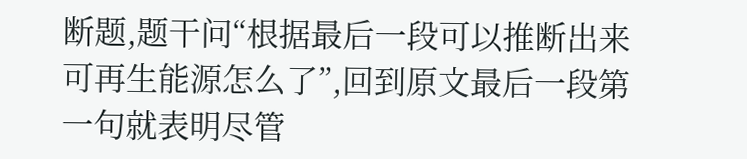断题,题干问“根据最后一段可以推断出来可再生能源怎么了”,回到原文最后一段第一句就表明尽管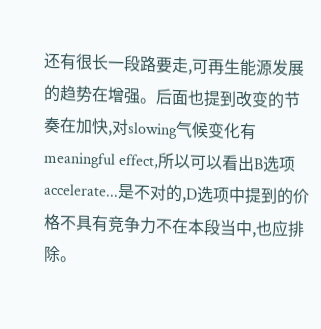还有很长一段路要走,可再生能源发展的趋势在增强。后面也提到改变的节奏在加快,对slowing气候变化有meaningful effect,所以可以看出B选项accelerate...是不对的,D选项中提到的价格不具有竞争力不在本段当中,也应排除。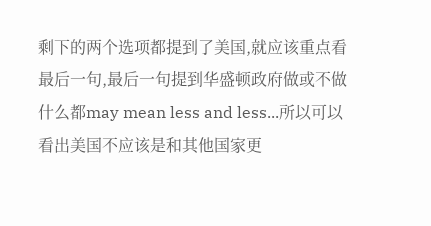剩下的两个选项都提到了美国,就应该重点看最后一句,最后一句提到华盛顿政府做或不做什么都may mean less and less...所以可以看出美国不应该是和其他国家更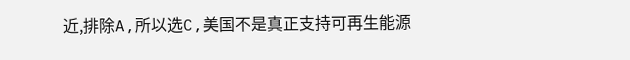近,排除A,所以选C,美国不是真正支持可再生能源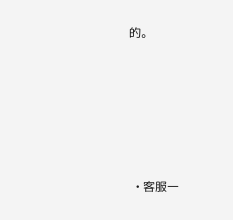的。





  • 客服一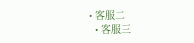• 客服二
  • 客服三